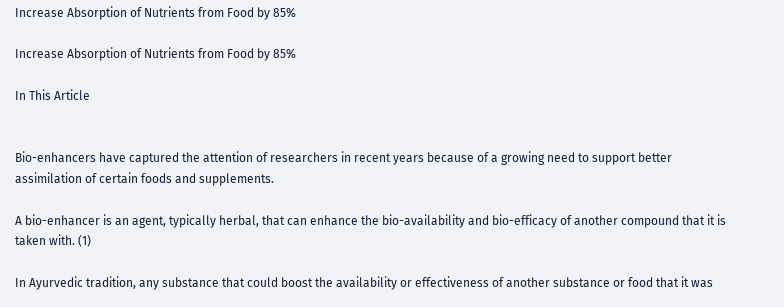Increase Absorption of Nutrients from Food by 85%

Increase Absorption of Nutrients from Food by 85%

In This Article


Bio-enhancers have captured the attention of researchers in recent years because of a growing need to support better assimilation of certain foods and supplements.

A bio-enhancer is an agent, typically herbal, that can enhance the bio-availability and bio-efficacy of another compound that it is taken with. (1)

In Ayurvedic tradition, any substance that could boost the availability or effectiveness of another substance or food that it was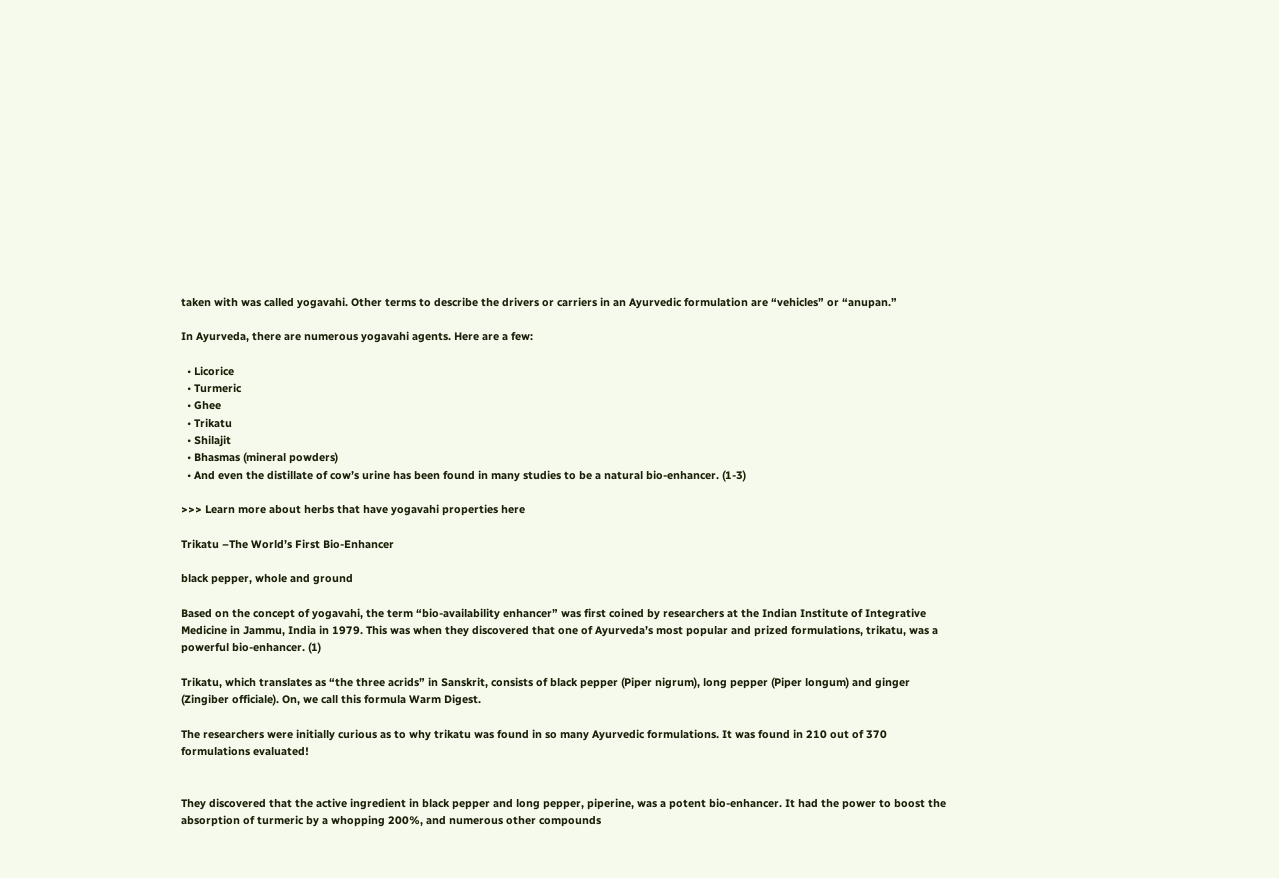taken with was called yogavahi. Other terms to describe the drivers or carriers in an Ayurvedic formulation are “vehicles” or “anupan.”

In Ayurveda, there are numerous yogavahi agents. Here are a few:

  • Licorice
  • Turmeric
  • Ghee
  • Trikatu
  • Shilajit
  • Bhasmas (mineral powders)
  • And even the distillate of cow’s urine has been found in many studies to be a natural bio-enhancer. (1-3)

>>> Learn more about herbs that have yogavahi properties here

Trikatu –The World’s First Bio-Enhancer

black pepper, whole and ground

Based on the concept of yogavahi, the term “bio-availability enhancer” was first coined by researchers at the Indian Institute of Integrative Medicine in Jammu, India in 1979. This was when they discovered that one of Ayurveda’s most popular and prized formulations, trikatu, was a powerful bio-enhancer. (1)

Trikatu, which translates as “the three acrids” in Sanskrit, consists of black pepper (Piper nigrum), long pepper (Piper longum) and ginger (Zingiber officiale). On, we call this formula Warm Digest.

The researchers were initially curious as to why trikatu was found in so many Ayurvedic formulations. It was found in 210 out of 370 formulations evaluated!


They discovered that the active ingredient in black pepper and long pepper, piperine, was a potent bio-enhancer. It had the power to boost the absorption of turmeric by a whopping 200%, and numerous other compounds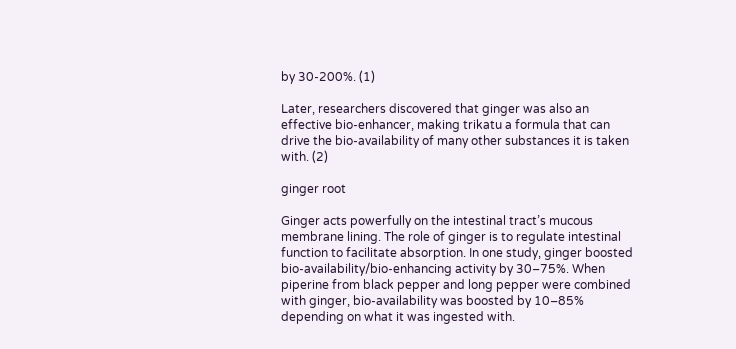by 30-200%. (1)

Later, researchers discovered that ginger was also an effective bio-enhancer, making trikatu a formula that can drive the bio-availability of many other substances it is taken with. (2)

ginger root

Ginger acts powerfully on the intestinal tract’s mucous membrane lining. The role of ginger is to regulate intestinal function to facilitate absorption. In one study, ginger boosted bio-availability/bio-enhancing activity by 30–75%. When piperine from black pepper and long pepper were combined with ginger, bio-availability was boosted by 10–85% depending on what it was ingested with.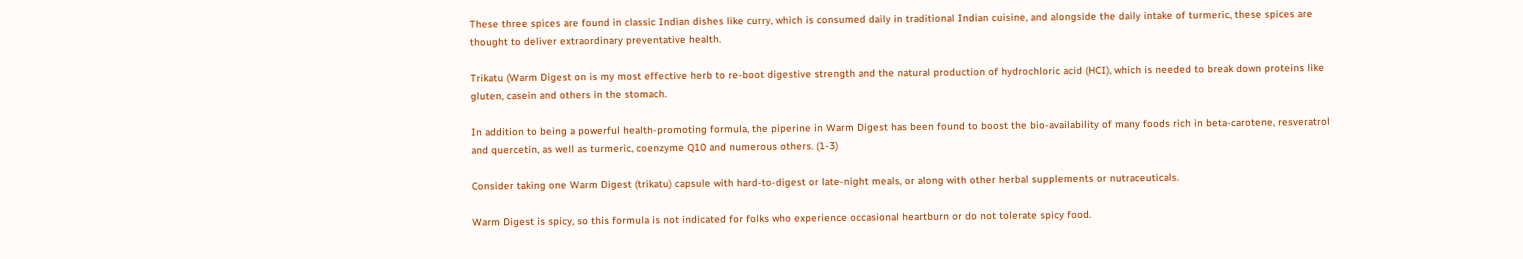These three spices are found in classic Indian dishes like curry, which is consumed daily in traditional Indian cuisine, and alongside the daily intake of turmeric, these spices are thought to deliver extraordinary preventative health.

Trikatu (Warm Digest on is my most effective herb to re-boot digestive strength and the natural production of hydrochloric acid (HCI), which is needed to break down proteins like gluten, casein and others in the stomach.

In addition to being a powerful health-promoting formula, the piperine in Warm Digest has been found to boost the bio-availability of many foods rich in beta-carotene, resveratrol and quercetin, as well as turmeric, coenzyme Q10 and numerous others. (1-3)

Consider taking one Warm Digest (trikatu) capsule with hard-to-digest or late-night meals, or along with other herbal supplements or nutraceuticals.

Warm Digest is spicy, so this formula is not indicated for folks who experience occasional heartburn or do not tolerate spicy food.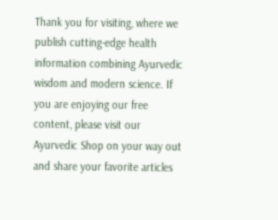Thank you for visiting, where we publish cutting-edge health information combining Ayurvedic wisdom and modern science. If you are enjoying our free content, please visit our Ayurvedic Shop on your way out and share your favorite articles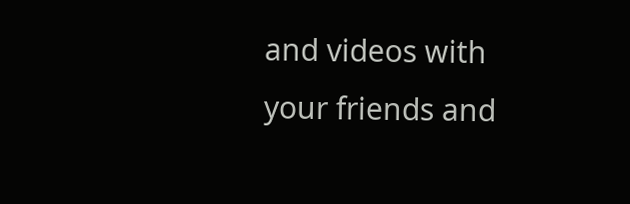and videos with your friends and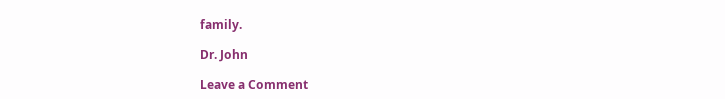family.

Dr. John

Leave a Comment